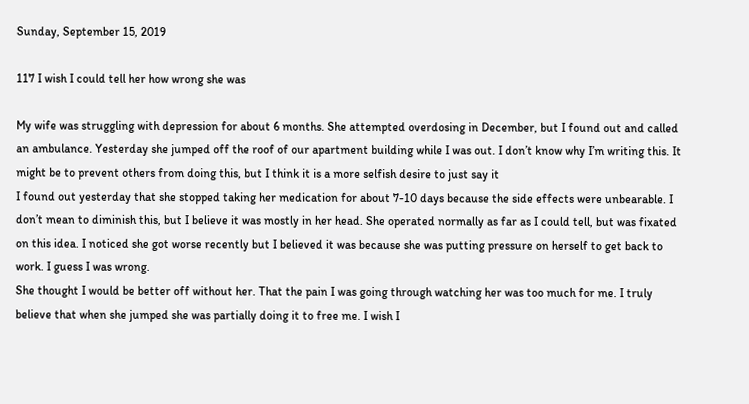Sunday, September 15, 2019

117 I wish I could tell her how wrong she was

My wife was struggling with depression for about 6 months. She attempted overdosing in December, but I found out and called an ambulance. Yesterday she jumped off the roof of our apartment building while I was out. I don’t know why I’m writing this. It might be to prevent others from doing this, but I think it is a more selfish desire to just say it
I found out yesterday that she stopped taking her medication for about 7-10 days because the side effects were unbearable. I don’t mean to diminish this, but I believe it was mostly in her head. She operated normally as far as I could tell, but was fixated on this idea. I noticed she got worse recently but I believed it was because she was putting pressure on herself to get back to work. I guess I was wrong.
She thought I would be better off without her. That the pain I was going through watching her was too much for me. I truly believe that when she jumped she was partially doing it to free me. I wish I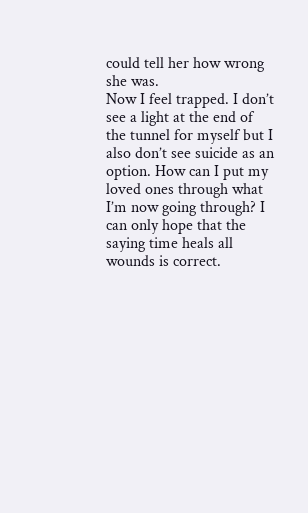could tell her how wrong she was.
Now I feel trapped. I don’t see a light at the end of the tunnel for myself but I also don’t see suicide as an option. How can I put my loved ones through what I’m now going through? I can only hope that the saying time heals all wounds is correct.